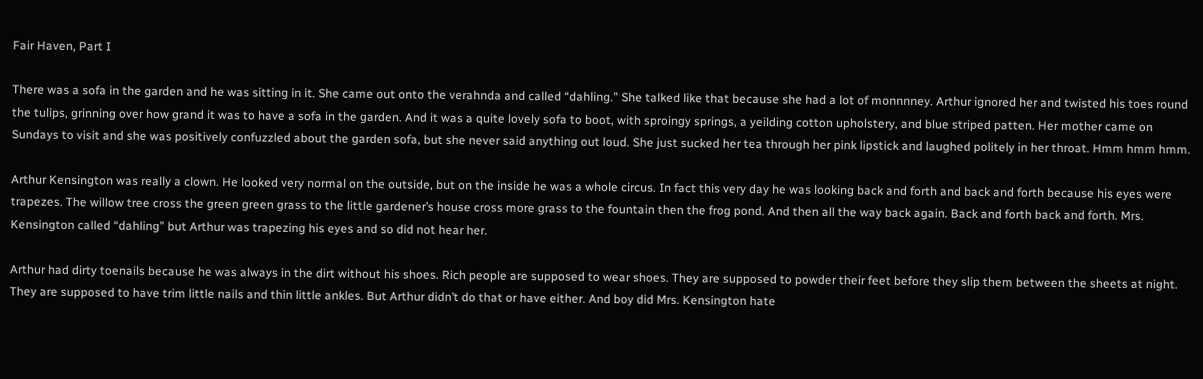Fair Haven, Part I

There was a sofa in the garden and he was sitting in it. She came out onto the verahnda and called “dahling.” She talked like that because she had a lot of monnnney. Arthur ignored her and twisted his toes round the tulips, grinning over how grand it was to have a sofa in the garden. And it was a quite lovely sofa to boot, with sproingy springs, a yeilding cotton upholstery, and blue striped patten. Her mother came on Sundays to visit and she was positively confuzzled about the garden sofa, but she never said anything out loud. She just sucked her tea through her pink lipstick and laughed politely in her throat. Hmm hmm hmm.

Arthur Kensington was really a clown. He looked very normal on the outside, but on the inside he was a whole circus. In fact this very day he was looking back and forth and back and forth because his eyes were trapezes. The willow tree cross the green green grass to the little gardener’s house cross more grass to the fountain then the frog pond. And then all the way back again. Back and forth back and forth. Mrs. Kensington called “dahling” but Arthur was trapezing his eyes and so did not hear her.

Arthur had dirty toenails because he was always in the dirt without his shoes. Rich people are supposed to wear shoes. They are supposed to powder their feet before they slip them between the sheets at night. They are supposed to have trim little nails and thin little ankles. But Arthur didn’t do that or have either. And boy did Mrs. Kensington hate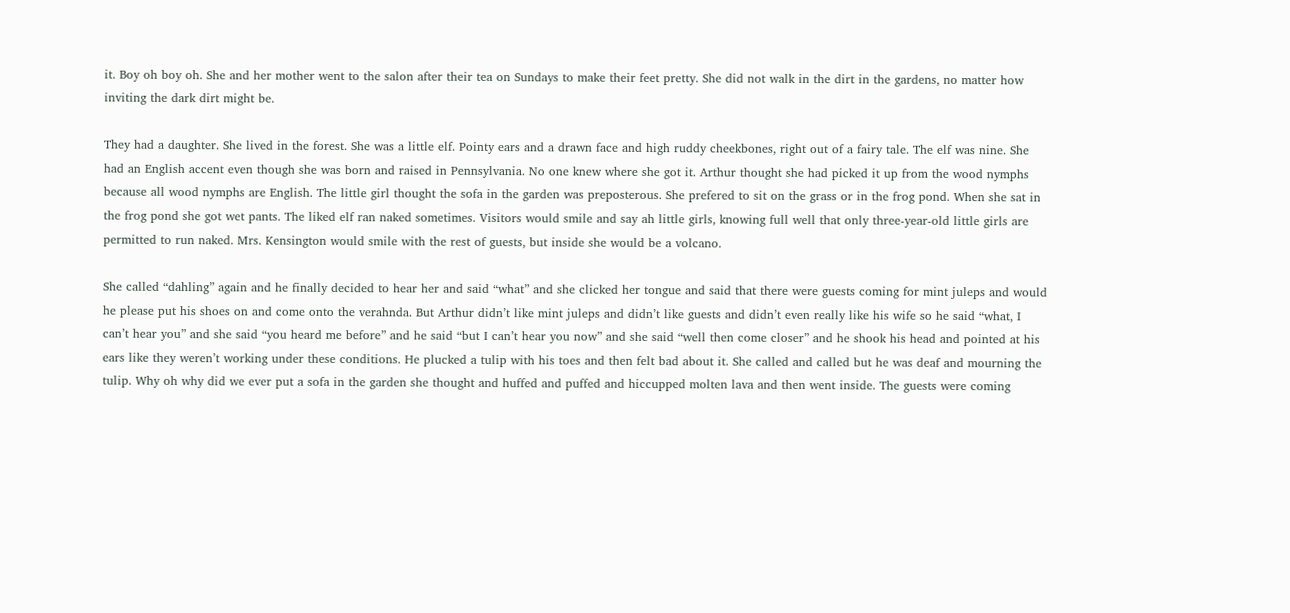it. Boy oh boy oh. She and her mother went to the salon after their tea on Sundays to make their feet pretty. She did not walk in the dirt in the gardens, no matter how inviting the dark dirt might be.

They had a daughter. She lived in the forest. She was a little elf. Pointy ears and a drawn face and high ruddy cheekbones, right out of a fairy tale. The elf was nine. She had an English accent even though she was born and raised in Pennsylvania. No one knew where she got it. Arthur thought she had picked it up from the wood nymphs because all wood nymphs are English. The little girl thought the sofa in the garden was preposterous. She prefered to sit on the grass or in the frog pond. When she sat in the frog pond she got wet pants. The liked elf ran naked sometimes. Visitors would smile and say ah little girls, knowing full well that only three-year-old little girls are permitted to run naked. Mrs. Kensington would smile with the rest of guests, but inside she would be a volcano.

She called “dahling” again and he finally decided to hear her and said “what” and she clicked her tongue and said that there were guests coming for mint juleps and would he please put his shoes on and come onto the verahnda. But Arthur didn’t like mint juleps and didn’t like guests and didn’t even really like his wife so he said “what, I can’t hear you” and she said “you heard me before” and he said “but I can’t hear you now” and she said “well then come closer” and he shook his head and pointed at his ears like they weren’t working under these conditions. He plucked a tulip with his toes and then felt bad about it. She called and called but he was deaf and mourning the tulip. Why oh why did we ever put a sofa in the garden she thought and huffed and puffed and hiccupped molten lava and then went inside. The guests were coming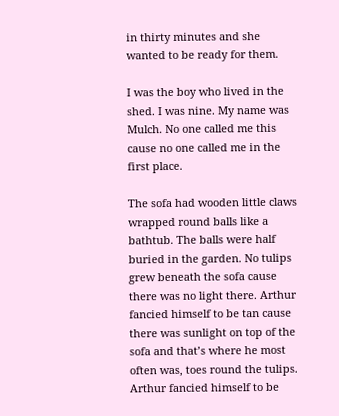in thirty minutes and she wanted to be ready for them.

I was the boy who lived in the shed. I was nine. My name was Mulch. No one called me this cause no one called me in the first place.

The sofa had wooden little claws wrapped round balls like a bathtub. The balls were half buried in the garden. No tulips grew beneath the sofa cause there was no light there. Arthur fancied himself to be tan cause there was sunlight on top of the sofa and that’s where he most often was, toes round the tulips. Arthur fancied himself to be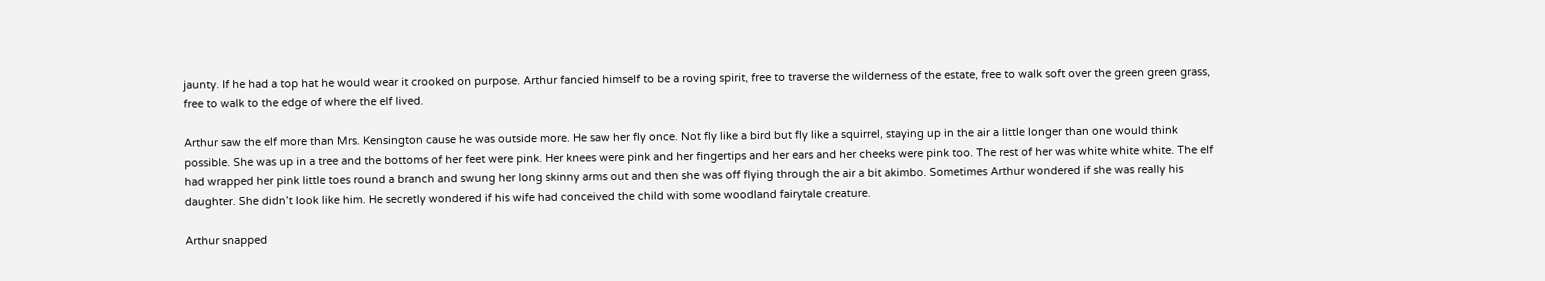jaunty. If he had a top hat he would wear it crooked on purpose. Arthur fancied himself to be a roving spirit, free to traverse the wilderness of the estate, free to walk soft over the green green grass, free to walk to the edge of where the elf lived.

Arthur saw the elf more than Mrs. Kensington cause he was outside more. He saw her fly once. Not fly like a bird but fly like a squirrel, staying up in the air a little longer than one would think possible. She was up in a tree and the bottoms of her feet were pink. Her knees were pink and her fingertips and her ears and her cheeks were pink too. The rest of her was white white white. The elf had wrapped her pink little toes round a branch and swung her long skinny arms out and then she was off flying through the air a bit akimbo. Sometimes Arthur wondered if she was really his daughter. She didn’t look like him. He secretly wondered if his wife had conceived the child with some woodland fairytale creature.

Arthur snapped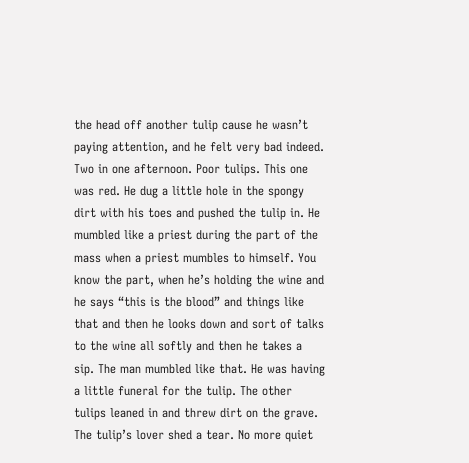the head off another tulip cause he wasn’t paying attention, and he felt very bad indeed. Two in one afternoon. Poor tulips. This one was red. He dug a little hole in the spongy dirt with his toes and pushed the tulip in. He mumbled like a priest during the part of the mass when a priest mumbles to himself. You know the part, when he’s holding the wine and he says “this is the blood” and things like that and then he looks down and sort of talks to the wine all softly and then he takes a sip. The man mumbled like that. He was having a little funeral for the tulip. The other tulips leaned in and threw dirt on the grave. The tulip’s lover shed a tear. No more quiet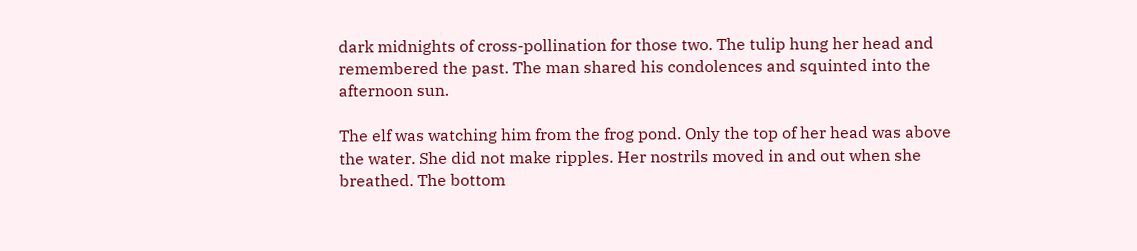dark midnights of cross-pollination for those two. The tulip hung her head and remembered the past. The man shared his condolences and squinted into the afternoon sun.

The elf was watching him from the frog pond. Only the top of her head was above the water. She did not make ripples. Her nostrils moved in and out when she breathed. The bottom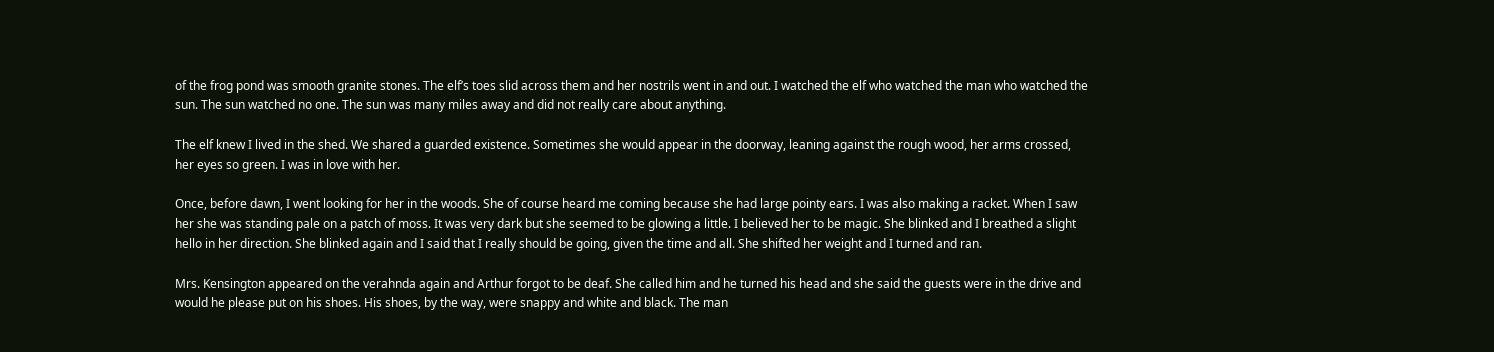of the frog pond was smooth granite stones. The elf’s toes slid across them and her nostrils went in and out. I watched the elf who watched the man who watched the sun. The sun watched no one. The sun was many miles away and did not really care about anything.

The elf knew I lived in the shed. We shared a guarded existence. Sometimes she would appear in the doorway, leaning against the rough wood, her arms crossed, her eyes so green. I was in love with her.

Once, before dawn, I went looking for her in the woods. She of course heard me coming because she had large pointy ears. I was also making a racket. When I saw her she was standing pale on a patch of moss. It was very dark but she seemed to be glowing a little. I believed her to be magic. She blinked and I breathed a slight hello in her direction. She blinked again and I said that I really should be going, given the time and all. She shifted her weight and I turned and ran.

Mrs. Kensington appeared on the verahnda again and Arthur forgot to be deaf. She called him and he turned his head and she said the guests were in the drive and would he please put on his shoes. His shoes, by the way, were snappy and white and black. The man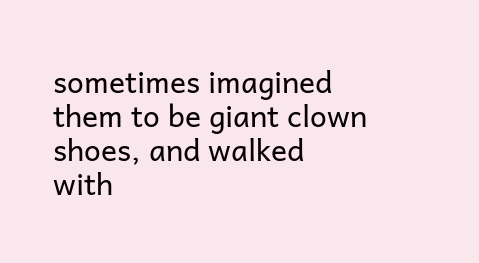sometimes imagined them to be giant clown shoes, and walked with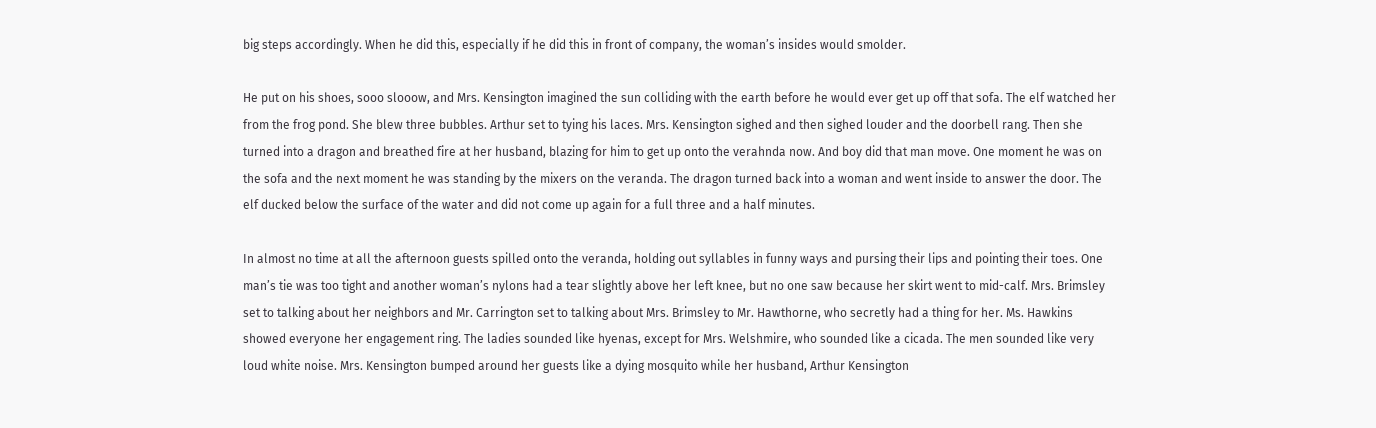big steps accordingly. When he did this, especially if he did this in front of company, the woman’s insides would smolder.

He put on his shoes, sooo slooow, and Mrs. Kensington imagined the sun colliding with the earth before he would ever get up off that sofa. The elf watched her from the frog pond. She blew three bubbles. Arthur set to tying his laces. Mrs. Kensington sighed and then sighed louder and the doorbell rang. Then she turned into a dragon and breathed fire at her husband, blazing for him to get up onto the verahnda now. And boy did that man move. One moment he was on the sofa and the next moment he was standing by the mixers on the veranda. The dragon turned back into a woman and went inside to answer the door. The elf ducked below the surface of the water and did not come up again for a full three and a half minutes.

In almost no time at all the afternoon guests spilled onto the veranda, holding out syllables in funny ways and pursing their lips and pointing their toes. One man’s tie was too tight and another woman’s nylons had a tear slightly above her left knee, but no one saw because her skirt went to mid-calf. Mrs. Brimsley set to talking about her neighbors and Mr. Carrington set to talking about Mrs. Brimsley to Mr. Hawthorne, who secretly had a thing for her. Ms. Hawkins showed everyone her engagement ring. The ladies sounded like hyenas, except for Mrs. Welshmire, who sounded like a cicada. The men sounded like very loud white noise. Mrs. Kensington bumped around her guests like a dying mosquito while her husband, Arthur Kensington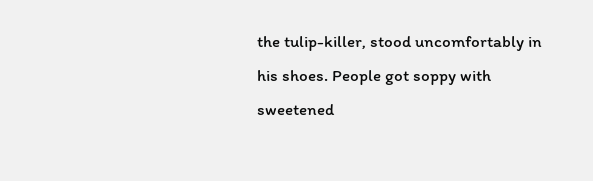the tulip-killer, stood uncomfortably in his shoes. People got soppy with sweetened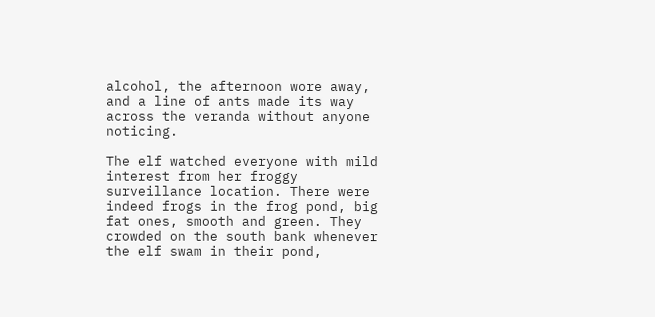alcohol, the afternoon wore away, and a line of ants made its way across the veranda without anyone noticing.

The elf watched everyone with mild interest from her froggy surveillance location. There were indeed frogs in the frog pond, big fat ones, smooth and green. They crowded on the south bank whenever the elf swam in their pond,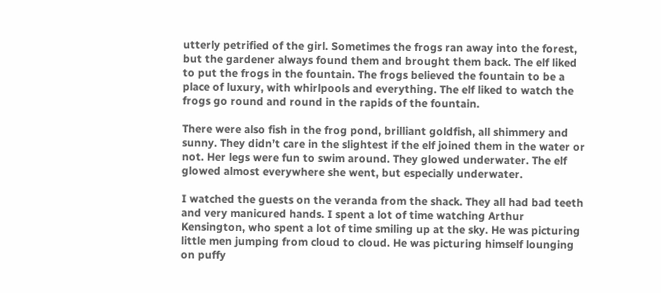utterly petrified of the girl. Sometimes the frogs ran away into the forest, but the gardener always found them and brought them back. The elf liked to put the frogs in the fountain. The frogs believed the fountain to be a place of luxury, with whirlpools and everything. The elf liked to watch the frogs go round and round in the rapids of the fountain.

There were also fish in the frog pond, brilliant goldfish, all shimmery and sunny. They didn’t care in the slightest if the elf joined them in the water or not. Her legs were fun to swim around. They glowed underwater. The elf glowed almost everywhere she went, but especially underwater.

I watched the guests on the veranda from the shack. They all had bad teeth and very manicured hands. I spent a lot of time watching Arthur Kensington, who spent a lot of time smiling up at the sky. He was picturing little men jumping from cloud to cloud. He was picturing himself lounging on puffy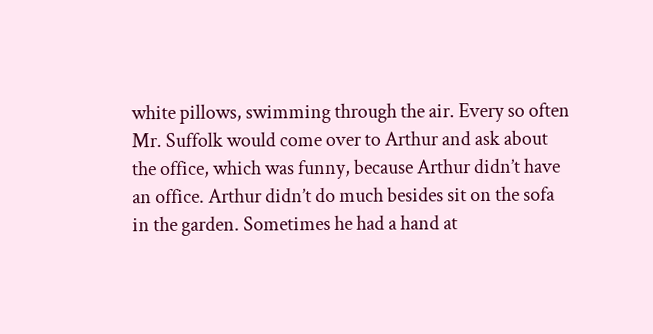white pillows, swimming through the air. Every so often Mr. Suffolk would come over to Arthur and ask about the office, which was funny, because Arthur didn’t have an office. Arthur didn’t do much besides sit on the sofa in the garden. Sometimes he had a hand at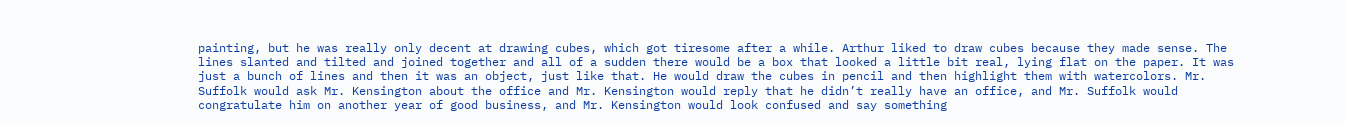painting, but he was really only decent at drawing cubes, which got tiresome after a while. Arthur liked to draw cubes because they made sense. The lines slanted and tilted and joined together and all of a sudden there would be a box that looked a little bit real, lying flat on the paper. It was just a bunch of lines and then it was an object, just like that. He would draw the cubes in pencil and then highlight them with watercolors. Mr. Suffolk would ask Mr. Kensington about the office and Mr. Kensington would reply that he didn’t really have an office, and Mr. Suffolk would congratulate him on another year of good business, and Mr. Kensington would look confused and say something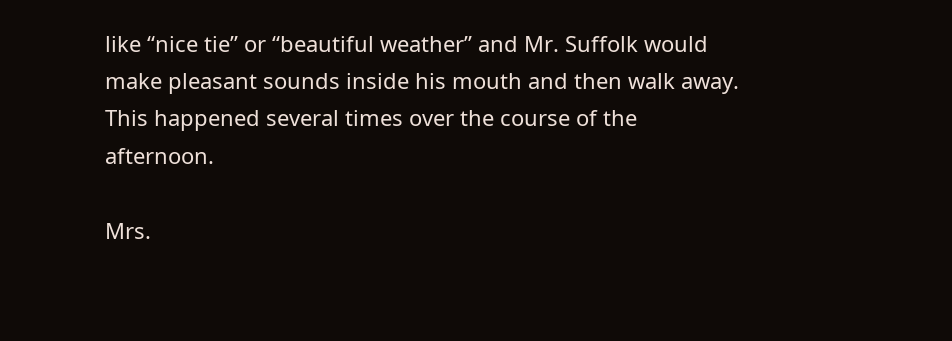like “nice tie” or “beautiful weather” and Mr. Suffolk would make pleasant sounds inside his mouth and then walk away. This happened several times over the course of the afternoon.

Mrs.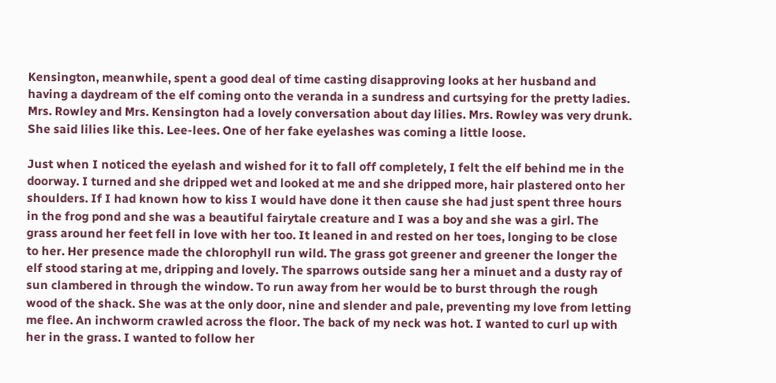Kensington, meanwhile, spent a good deal of time casting disapproving looks at her husband and having a daydream of the elf coming onto the veranda in a sundress and curtsying for the pretty ladies. Mrs. Rowley and Mrs. Kensington had a lovely conversation about day lilies. Mrs. Rowley was very drunk. She said lilies like this. Lee-lees. One of her fake eyelashes was coming a little loose.

Just when I noticed the eyelash and wished for it to fall off completely, I felt the elf behind me in the doorway. I turned and she dripped wet and looked at me and she dripped more, hair plastered onto her shoulders. If I had known how to kiss I would have done it then cause she had just spent three hours in the frog pond and she was a beautiful fairytale creature and I was a boy and she was a girl. The grass around her feet fell in love with her too. It leaned in and rested on her toes, longing to be close to her. Her presence made the chlorophyll run wild. The grass got greener and greener the longer the elf stood staring at me, dripping and lovely. The sparrows outside sang her a minuet and a dusty ray of sun clambered in through the window. To run away from her would be to burst through the rough wood of the shack. She was at the only door, nine and slender and pale, preventing my love from letting me flee. An inchworm crawled across the floor. The back of my neck was hot. I wanted to curl up with her in the grass. I wanted to follow her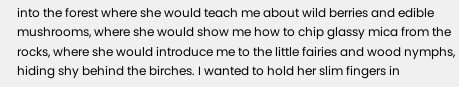into the forest where she would teach me about wild berries and edible mushrooms, where she would show me how to chip glassy mica from the rocks, where she would introduce me to the little fairies and wood nymphs, hiding shy behind the birches. I wanted to hold her slim fingers in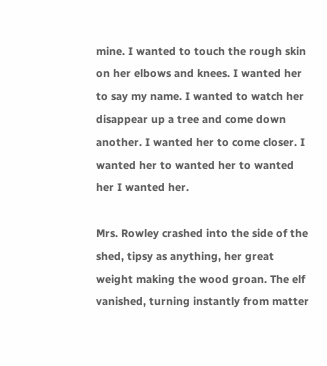mine. I wanted to touch the rough skin on her elbows and knees. I wanted her to say my name. I wanted to watch her disappear up a tree and come down another. I wanted her to come closer. I wanted her to wanted her to wanted her I wanted her.

Mrs. Rowley crashed into the side of the shed, tipsy as anything, her great weight making the wood groan. The elf vanished, turning instantly from matter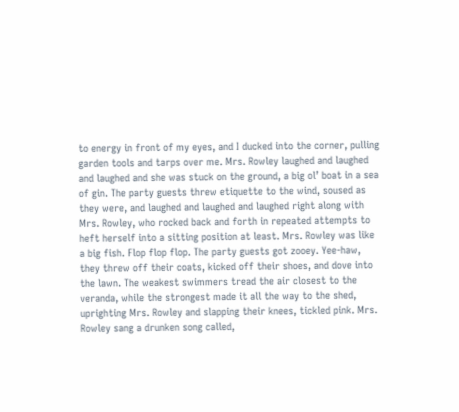to energy in front of my eyes, and I ducked into the corner, pulling garden tools and tarps over me. Mrs. Rowley laughed and laughed and laughed and she was stuck on the ground, a big ol’ boat in a sea of gin. The party guests threw etiquette to the wind, soused as they were, and laughed and laughed and laughed right along with Mrs. Rowley, who rocked back and forth in repeated attempts to heft herself into a sitting position at least. Mrs. Rowley was like a big fish. Flop flop flop. The party guests got zooey. Yee-haw, they threw off their coats, kicked off their shoes, and dove into the lawn. The weakest swimmers tread the air closest to the veranda, while the strongest made it all the way to the shed, uprighting Mrs. Rowley and slapping their knees, tickled pink. Mrs. Rowley sang a drunken song called,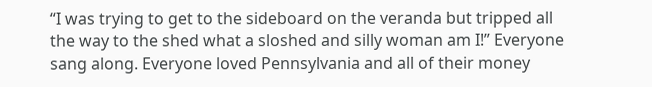“I was trying to get to the sideboard on the veranda but tripped all the way to the shed what a sloshed and silly woman am I!” Everyone sang along. Everyone loved Pennsylvania and all of their money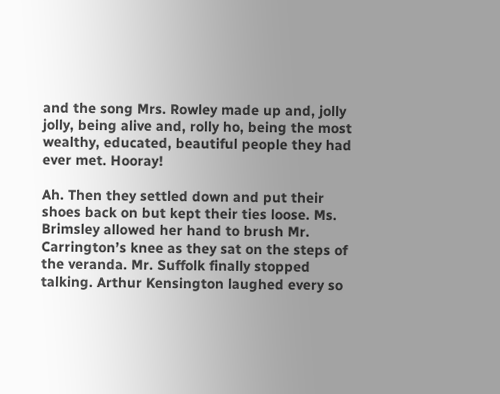and the song Mrs. Rowley made up and, jolly jolly, being alive and, rolly ho, being the most wealthy, educated, beautiful people they had ever met. Hooray!

Ah. Then they settled down and put their shoes back on but kept their ties loose. Ms. Brimsley allowed her hand to brush Mr. Carrington’s knee as they sat on the steps of the veranda. Mr. Suffolk finally stopped talking. Arthur Kensington laughed every so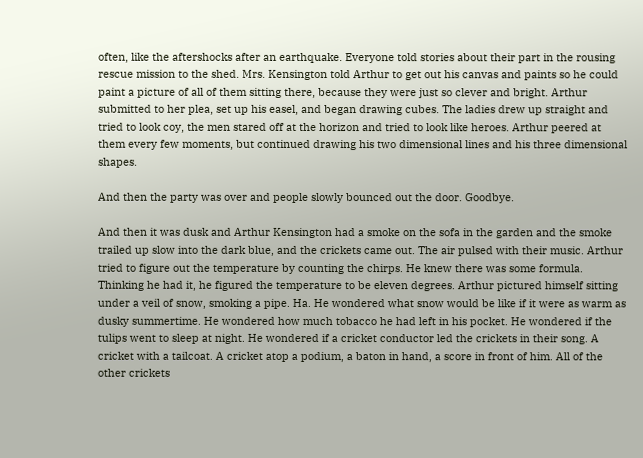often, like the aftershocks after an earthquake. Everyone told stories about their part in the rousing rescue mission to the shed. Mrs. Kensington told Arthur to get out his canvas and paints so he could paint a picture of all of them sitting there, because they were just so clever and bright. Arthur submitted to her plea, set up his easel, and began drawing cubes. The ladies drew up straight and tried to look coy, the men stared off at the horizon and tried to look like heroes. Arthur peered at them every few moments, but continued drawing his two dimensional lines and his three dimensional shapes.

And then the party was over and people slowly bounced out the door. Goodbye.

And then it was dusk and Arthur Kensington had a smoke on the sofa in the garden and the smoke trailed up slow into the dark blue, and the crickets came out. The air pulsed with their music. Arthur tried to figure out the temperature by counting the chirps. He knew there was some formula. Thinking he had it, he figured the temperature to be eleven degrees. Arthur pictured himself sitting under a veil of snow, smoking a pipe. Ha. He wondered what snow would be like if it were as warm as dusky summertime. He wondered how much tobacco he had left in his pocket. He wondered if the tulips went to sleep at night. He wondered if a cricket conductor led the crickets in their song. A cricket with a tailcoat. A cricket atop a podium, a baton in hand, a score in front of him. All of the other crickets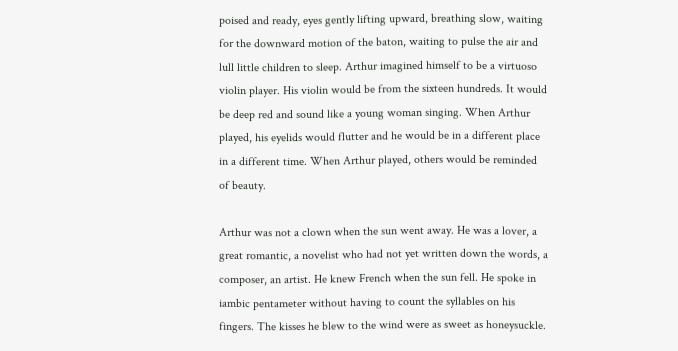poised and ready, eyes gently lifting upward, breathing slow, waiting for the downward motion of the baton, waiting to pulse the air and lull little children to sleep. Arthur imagined himself to be a virtuoso violin player. His violin would be from the sixteen hundreds. It would be deep red and sound like a young woman singing. When Arthur played, his eyelids would flutter and he would be in a different place in a different time. When Arthur played, others would be reminded of beauty.

Arthur was not a clown when the sun went away. He was a lover, a great romantic, a novelist who had not yet written down the words, a composer, an artist. He knew French when the sun fell. He spoke in iambic pentameter without having to count the syllables on his fingers. The kisses he blew to the wind were as sweet as honeysuckle.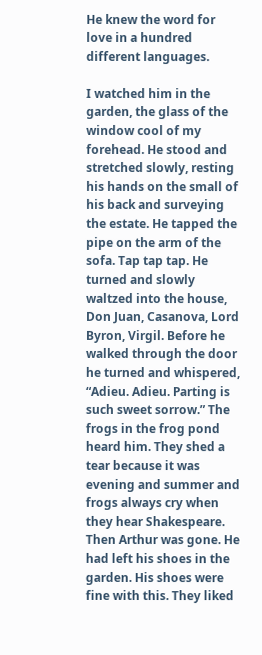He knew the word for love in a hundred different languages.

I watched him in the garden, the glass of the window cool of my forehead. He stood and stretched slowly, resting his hands on the small of his back and surveying the estate. He tapped the pipe on the arm of the sofa. Tap tap tap. He turned and slowly waltzed into the house, Don Juan, Casanova, Lord Byron, Virgil. Before he walked through the door he turned and whispered, “Adieu. Adieu. Parting is such sweet sorrow.” The frogs in the frog pond heard him. They shed a tear because it was evening and summer and frogs always cry when they hear Shakespeare. Then Arthur was gone. He had left his shoes in the garden. His shoes were fine with this. They liked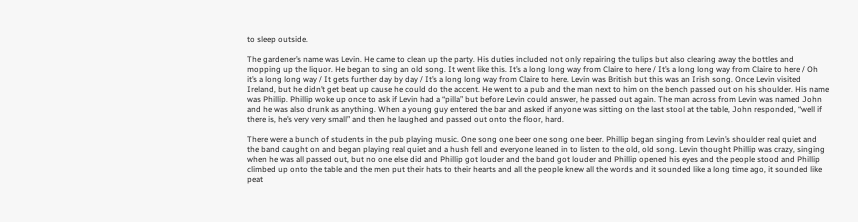to sleep outside.

The gardener’s name was Levin. He came to clean up the party. His duties included not only repairing the tulips but also clearing away the bottles and mopping up the liquor. He began to sing an old song. It went like this. It’s a long long way from Claire to here / It’s a long long way from Claire to here / Oh it’s a long long way / It gets further day by day / It’s a long long way from Claire to here. Levin was British but this was an Irish song. Once Levin visited Ireland, but he didn’t get beat up cause he could do the accent. He went to a pub and the man next to him on the bench passed out on his shoulder. His name was Phillip. Phillip woke up once to ask if Levin had a “pilla” but before Levin could answer, he passed out again. The man across from Levin was named John and he was also drunk as anything. When a young guy entered the bar and asked if anyone was sitting on the last stool at the table, John responded, “well if there is, he’s very very small” and then he laughed and passed out onto the floor, hard.

There were a bunch of students in the pub playing music. One song one beer one song one beer. Phillip began singing from Levin’s shoulder real quiet and the band caught on and began playing real quiet and a hush fell and everyone leaned in to listen to the old, old song. Levin thought Phillip was crazy, singing when he was all passed out, but no one else did and Phillip got louder and the band got louder and Phillip opened his eyes and the people stood and Phillip climbed up onto the table and the men put their hats to their hearts and all the people knew all the words and it sounded like a long time ago, it sounded like peat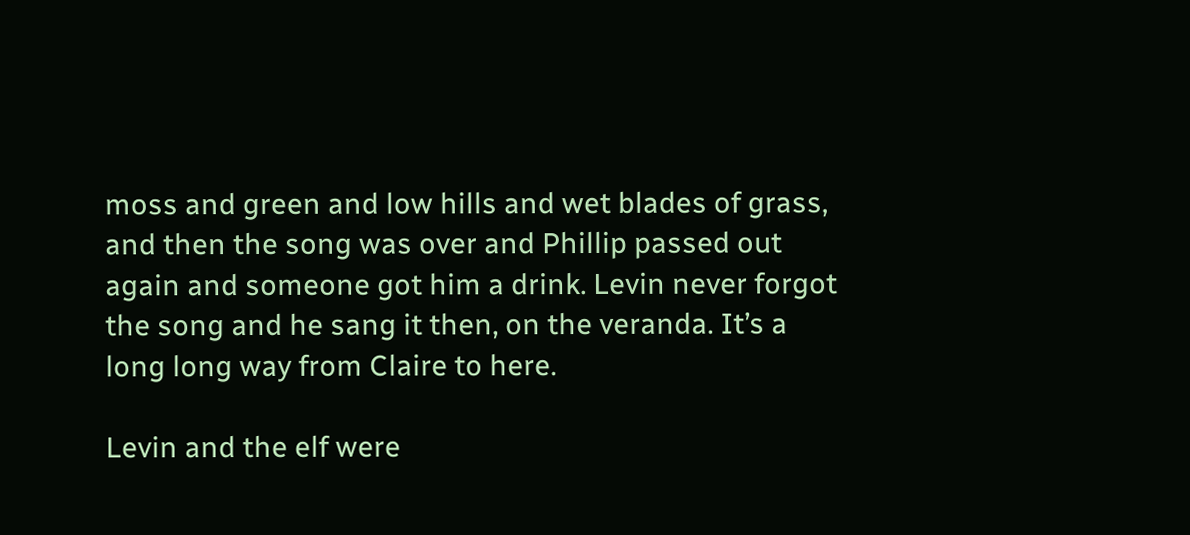moss and green and low hills and wet blades of grass, and then the song was over and Phillip passed out again and someone got him a drink. Levin never forgot the song and he sang it then, on the veranda. It’s a long long way from Claire to here.

Levin and the elf were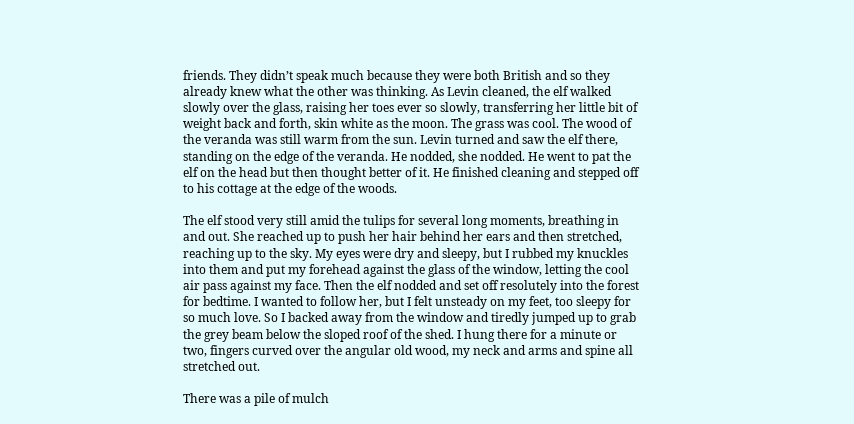friends. They didn’t speak much because they were both British and so they already knew what the other was thinking. As Levin cleaned, the elf walked slowly over the glass, raising her toes ever so slowly, transferring her little bit of weight back and forth, skin white as the moon. The grass was cool. The wood of the veranda was still warm from the sun. Levin turned and saw the elf there, standing on the edge of the veranda. He nodded, she nodded. He went to pat the elf on the head but then thought better of it. He finished cleaning and stepped off to his cottage at the edge of the woods.

The elf stood very still amid the tulips for several long moments, breathing in and out. She reached up to push her hair behind her ears and then stretched, reaching up to the sky. My eyes were dry and sleepy, but I rubbed my knuckles into them and put my forehead against the glass of the window, letting the cool air pass against my face. Then the elf nodded and set off resolutely into the forest for bedtime. I wanted to follow her, but I felt unsteady on my feet, too sleepy for so much love. So I backed away from the window and tiredly jumped up to grab the grey beam below the sloped roof of the shed. I hung there for a minute or two, fingers curved over the angular old wood, my neck and arms and spine all stretched out.

There was a pile of mulch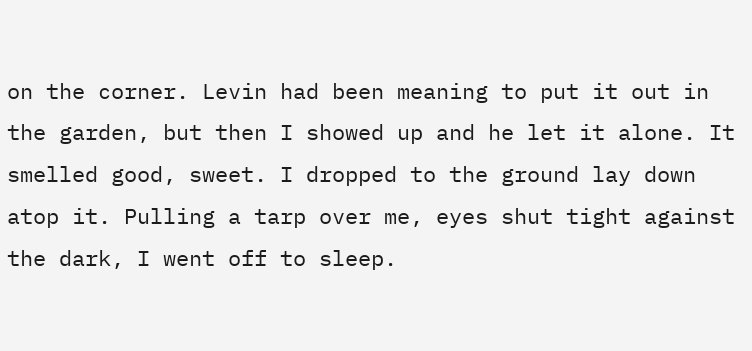on the corner. Levin had been meaning to put it out in the garden, but then I showed up and he let it alone. It smelled good, sweet. I dropped to the ground lay down atop it. Pulling a tarp over me, eyes shut tight against the dark, I went off to sleep.